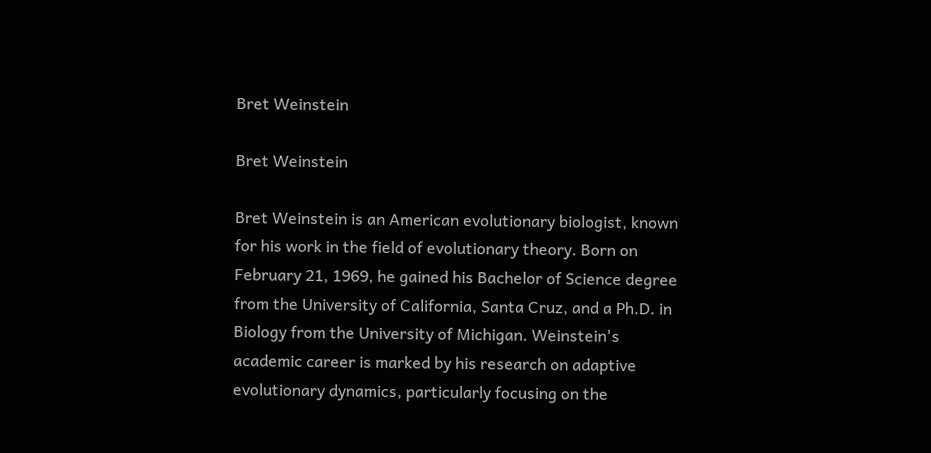Bret Weinstein

Bret Weinstein

Bret Weinstein is an American evolutionary biologist, known for his work in the field of evolutionary theory. Born on February 21, 1969, he gained his Bachelor of Science degree from the University of California, Santa Cruz, and a Ph.D. in Biology from the University of Michigan. Weinstein's academic career is marked by his research on adaptive evolutionary dynamics, particularly focusing on the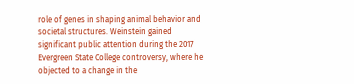role of genes in shaping animal behavior and societal structures. Weinstein gained significant public attention during the 2017 Evergreen State College controversy, where he objected to a change in the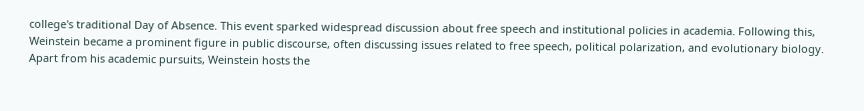college's traditional Day of Absence. This event sparked widespread discussion about free speech and institutional policies in academia. Following this, Weinstein became a prominent figure in public discourse, often discussing issues related to free speech, political polarization, and evolutionary biology. Apart from his academic pursuits, Weinstein hosts the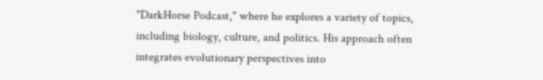"DarkHorse Podcast," where he explores a variety of topics, including biology, culture, and politics. His approach often integrates evolutionary perspectives into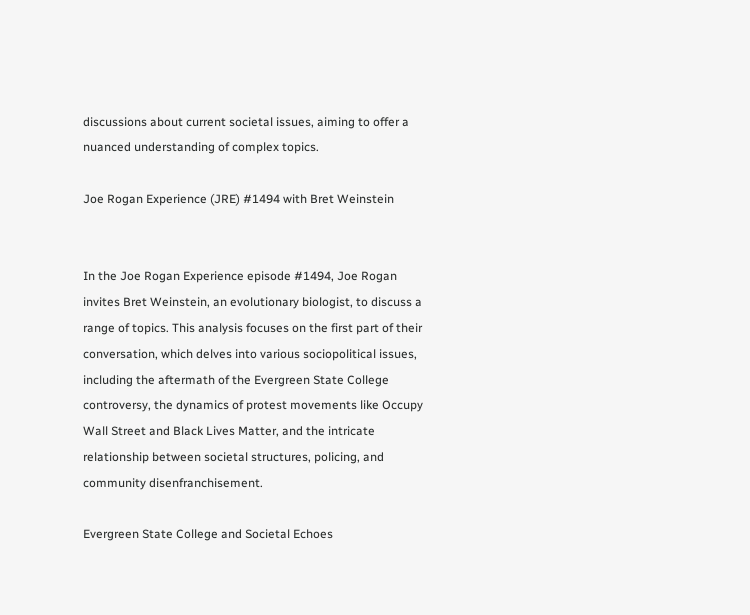discussions about current societal issues, aiming to offer a nuanced understanding of complex topics.

Joe Rogan Experience (JRE) #1494 with Bret Weinstein


In the Joe Rogan Experience episode #1494, Joe Rogan invites Bret Weinstein, an evolutionary biologist, to discuss a range of topics. This analysis focuses on the first part of their conversation, which delves into various sociopolitical issues, including the aftermath of the Evergreen State College controversy, the dynamics of protest movements like Occupy Wall Street and Black Lives Matter, and the intricate relationship between societal structures, policing, and community disenfranchisement.

Evergreen State College and Societal Echoes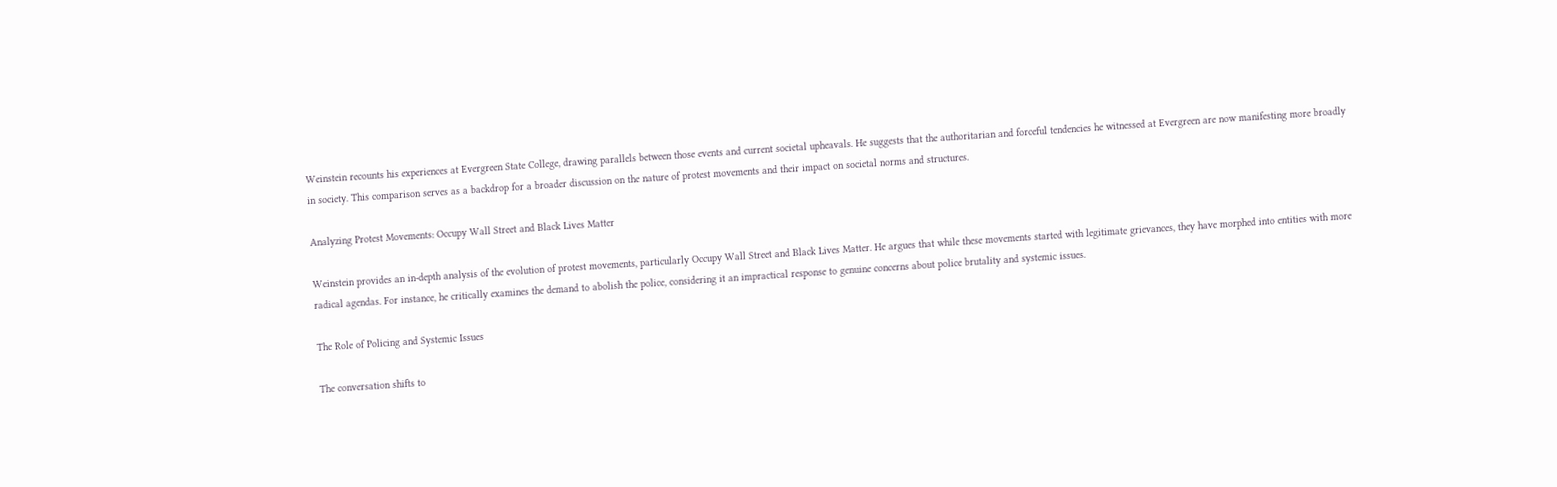Weinstein recounts his experiences at Evergreen State College, drawing parallels between those events and current societal upheavals. He suggests that the authoritarian and forceful tendencies he witnessed at Evergreen are now manifesting more broadly in society. This comparison serves as a backdrop for a broader discussion on the nature of protest movements and their impact on societal norms and structures.

Analyzing Protest Movements: Occupy Wall Street and Black Lives Matter

Weinstein provides an in-depth analysis of the evolution of protest movements, particularly Occupy Wall Street and Black Lives Matter. He argues that while these movements started with legitimate grievances, they have morphed into entities with more radical agendas. For instance, he critically examines the demand to abolish the police, considering it an impractical response to genuine concerns about police brutality and systemic issues.

The Role of Policing and Systemic Issues

The conversation shifts to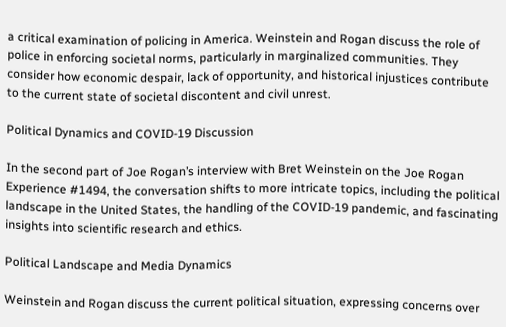a critical examination of policing in America. Weinstein and Rogan discuss the role of police in enforcing societal norms, particularly in marginalized communities. They consider how economic despair, lack of opportunity, and historical injustices contribute to the current state of societal discontent and civil unrest.

Political Dynamics and COVID-19 Discussion

In the second part of Joe Rogan’s interview with Bret Weinstein on the Joe Rogan Experience #1494, the conversation shifts to more intricate topics, including the political landscape in the United States, the handling of the COVID-19 pandemic, and fascinating insights into scientific research and ethics.

Political Landscape and Media Dynamics

Weinstein and Rogan discuss the current political situation, expressing concerns over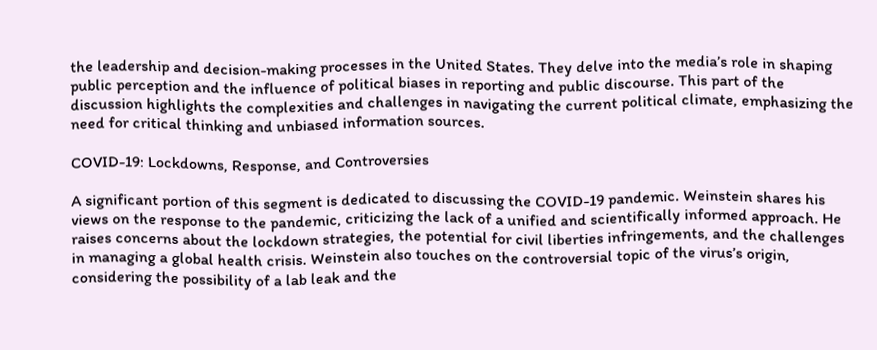the leadership and decision-making processes in the United States. They delve into the media’s role in shaping public perception and the influence of political biases in reporting and public discourse. This part of the discussion highlights the complexities and challenges in navigating the current political climate, emphasizing the need for critical thinking and unbiased information sources.

COVID-19: Lockdowns, Response, and Controversies

A significant portion of this segment is dedicated to discussing the COVID-19 pandemic. Weinstein shares his views on the response to the pandemic, criticizing the lack of a unified and scientifically informed approach. He raises concerns about the lockdown strategies, the potential for civil liberties infringements, and the challenges in managing a global health crisis. Weinstein also touches on the controversial topic of the virus’s origin, considering the possibility of a lab leak and the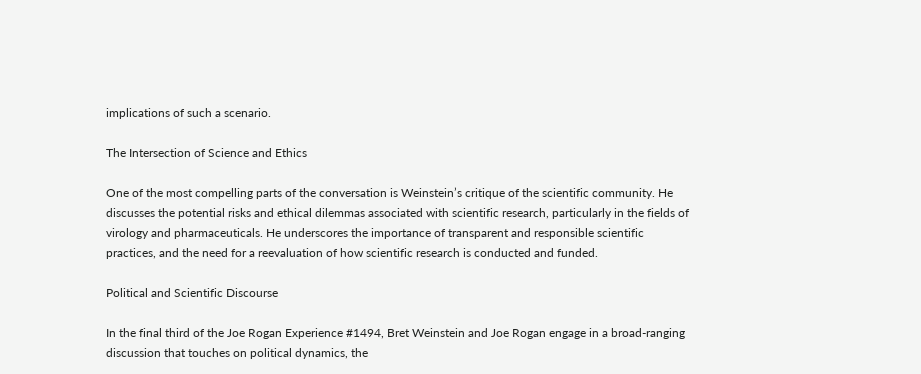implications of such a scenario.

The Intersection of Science and Ethics

One of the most compelling parts of the conversation is Weinstein’s critique of the scientific community. He discusses the potential risks and ethical dilemmas associated with scientific research, particularly in the fields of virology and pharmaceuticals. He underscores the importance of transparent and responsible scientific practices, and the need for a reevaluation of how scientific research is conducted and funded.

Political and Scientific Discourse

In the final third of the Joe Rogan Experience #1494, Bret Weinstein and Joe Rogan engage in a broad-ranging discussion that touches on political dynamics, the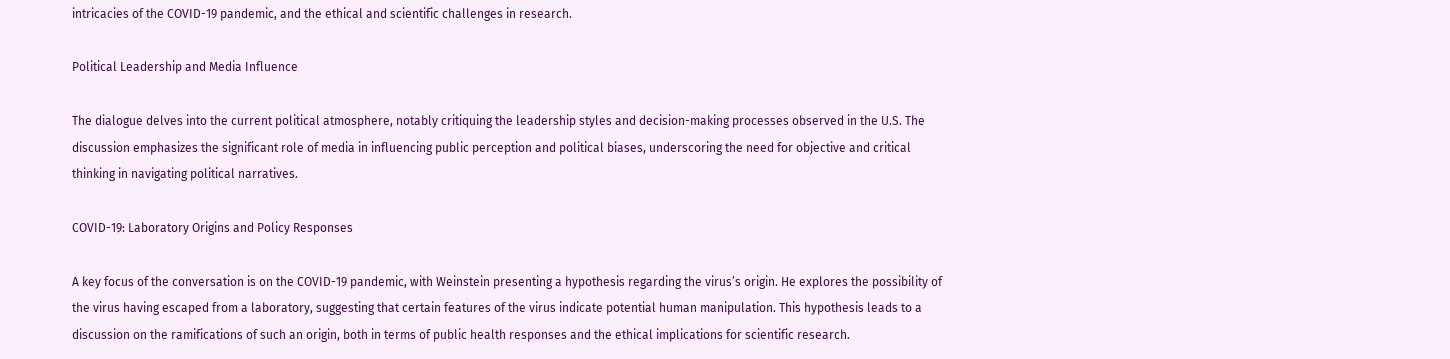intricacies of the COVID-19 pandemic, and the ethical and scientific challenges in research.

Political Leadership and Media Influence

The dialogue delves into the current political atmosphere, notably critiquing the leadership styles and decision-making processes observed in the U.S. The discussion emphasizes the significant role of media in influencing public perception and political biases, underscoring the need for objective and critical thinking in navigating political narratives.

COVID-19: Laboratory Origins and Policy Responses

A key focus of the conversation is on the COVID-19 pandemic, with Weinstein presenting a hypothesis regarding the virus’s origin. He explores the possibility of the virus having escaped from a laboratory, suggesting that certain features of the virus indicate potential human manipulation. This hypothesis leads to a discussion on the ramifications of such an origin, both in terms of public health responses and the ethical implications for scientific research.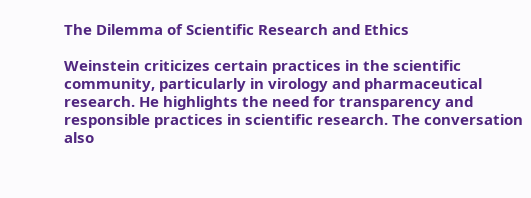The Dilemma of Scientific Research and Ethics

Weinstein criticizes certain practices in the scientific community, particularly in virology and pharmaceutical research. He highlights the need for transparency and responsible practices in scientific research. The conversation also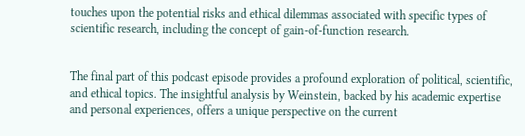touches upon the potential risks and ethical dilemmas associated with specific types of scientific research, including the concept of gain-of-function research.


The final part of this podcast episode provides a profound exploration of political, scientific, and ethical topics. The insightful analysis by Weinstein, backed by his academic expertise and personal experiences, offers a unique perspective on the current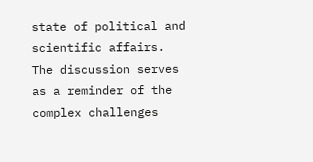state of political and scientific affairs. The discussion serves as a reminder of the complex challenges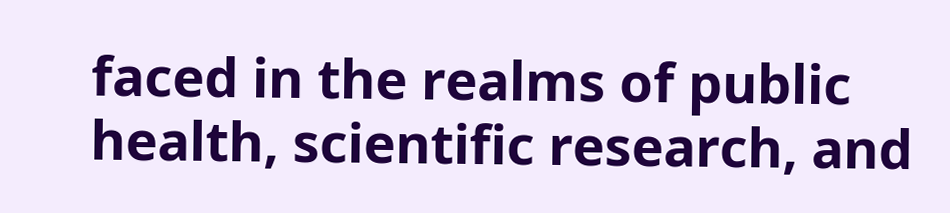faced in the realms of public health, scientific research, and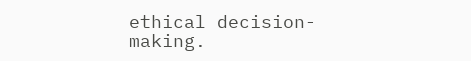ethical decision-making.